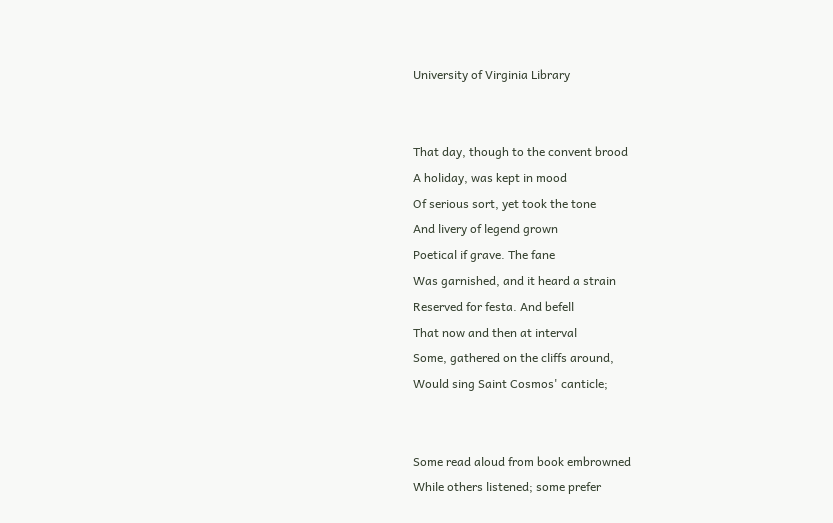University of Virginia Library


That day, though to the convent brood
A holiday, was kept in mood
Of serious sort, yet took the tone
And livery of legend grown
Poetical if grave. The fane
Was garnished, and it heard a strain
Reserved for festa. And befell
That now and then at interval
Some, gathered on the cliffs around,
Would sing Saint Cosmos' canticle;


Some read aloud from book embrowned
While others listened; some prefer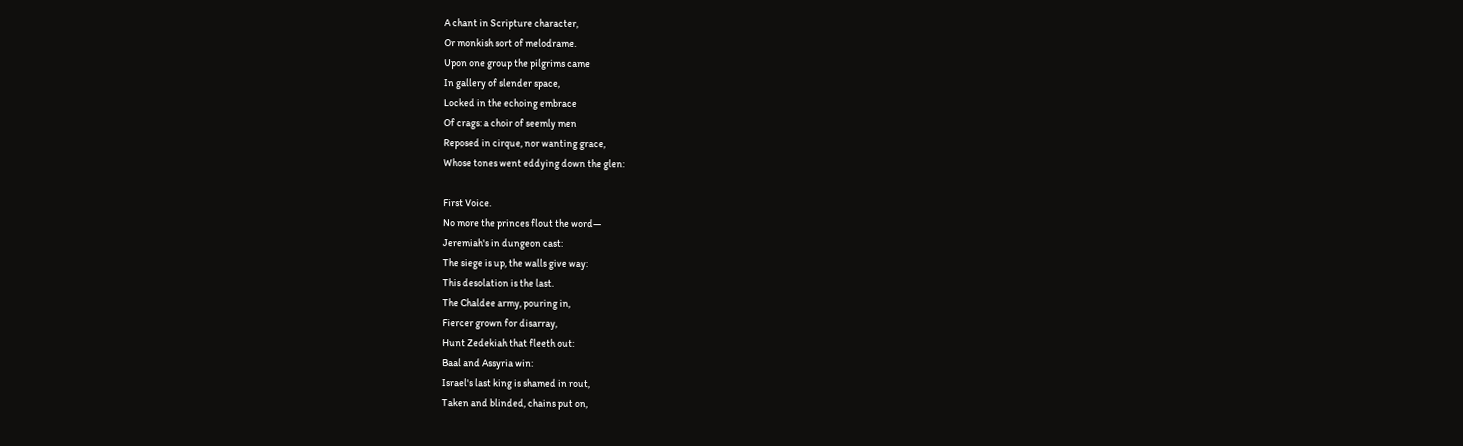A chant in Scripture character,
Or monkish sort of melodrame.
Upon one group the pilgrims came
In gallery of slender space,
Locked in the echoing embrace
Of crags: a choir of seemly men
Reposed in cirque, nor wanting grace,
Whose tones went eddying down the glen:

First Voice.
No more the princes flout the word—
Jeremiah's in dungeon cast:
The siege is up, the walls give way:
This desolation is the last.
The Chaldee army, pouring in,
Fiercer grown for disarray,
Hunt Zedekiah that fleeth out:
Baal and Assyria win:
Israel's last king is shamed in rout,
Taken and blinded, chains put on,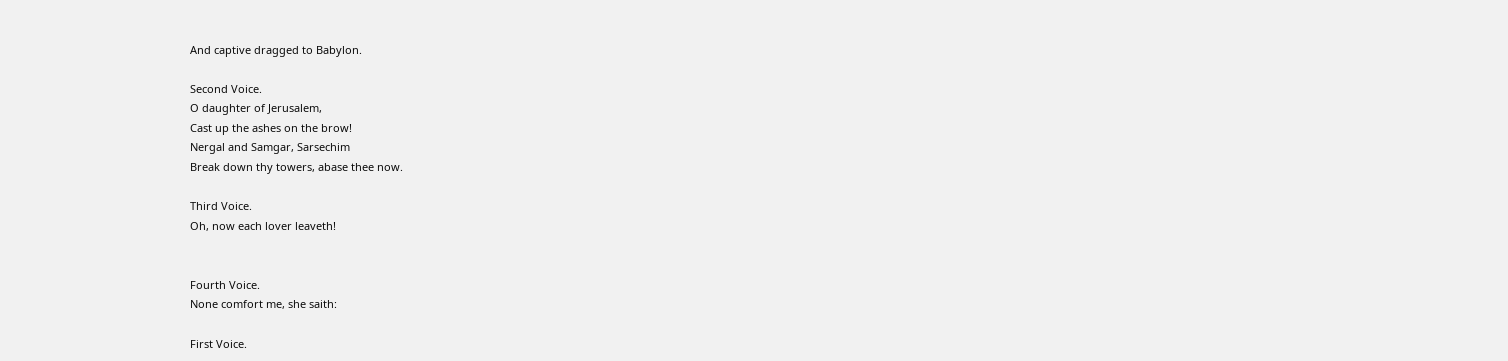And captive dragged to Babylon.

Second Voice.
O daughter of Jerusalem,
Cast up the ashes on the brow!
Nergal and Samgar, Sarsechim
Break down thy towers, abase thee now.

Third Voice.
Oh, now each lover leaveth!


Fourth Voice.
None comfort me, she saith:

First Voice.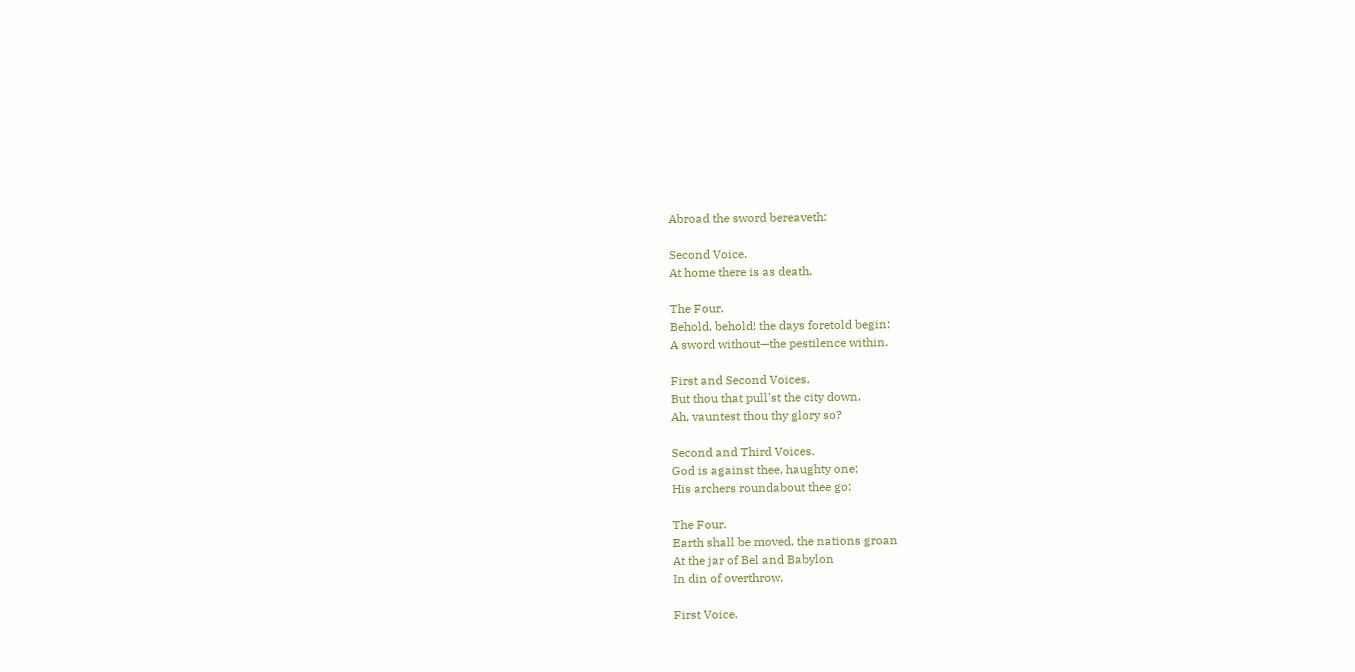Abroad the sword bereaveth:

Second Voice.
At home there is as death.

The Four.
Behold, behold! the days foretold begin:
A sword without—the pestilence within.

First and Second Voices.
But thou that pull'st the city down,
Ah, vauntest thou thy glory so?

Second and Third Voices.
God is against thee, haughty one;
His archers roundabout thee go:

The Four.
Earth shall be moved, the nations groan
At the jar of Bel and Babylon
In din of overthrow.

First Voice.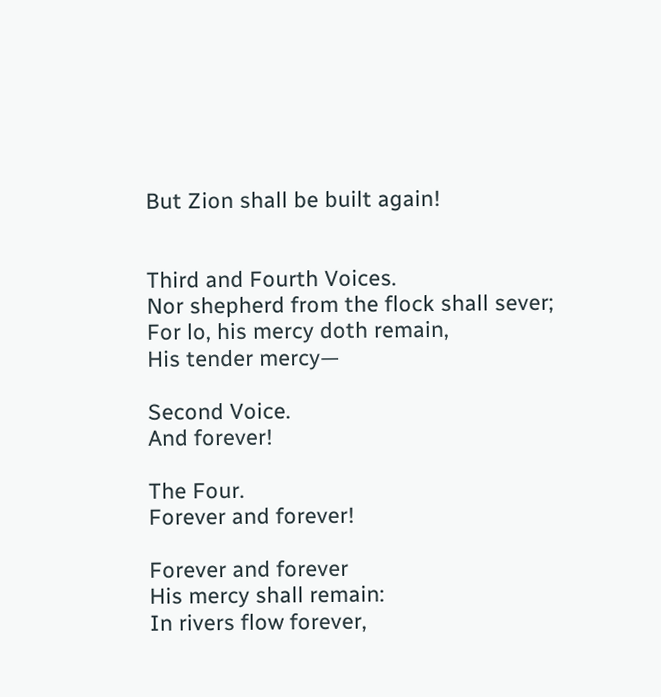But Zion shall be built again!


Third and Fourth Voices.
Nor shepherd from the flock shall sever;
For lo, his mercy doth remain,
His tender mercy—

Second Voice.
And forever!

The Four.
Forever and forever!

Forever and forever
His mercy shall remain:
In rivers flow forever,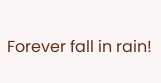Forever fall in rain!